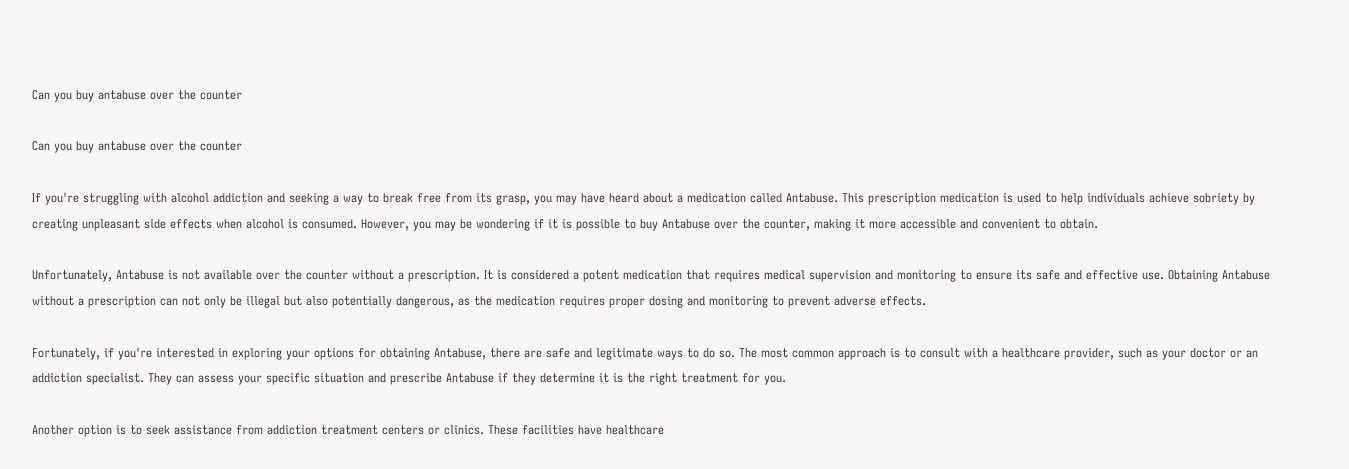Can you buy antabuse over the counter

Can you buy antabuse over the counter

If you're struggling with alcohol addiction and seeking a way to break free from its grasp, you may have heard about a medication called Antabuse. This prescription medication is used to help individuals achieve sobriety by creating unpleasant side effects when alcohol is consumed. However, you may be wondering if it is possible to buy Antabuse over the counter, making it more accessible and convenient to obtain.

Unfortunately, Antabuse is not available over the counter without a prescription. It is considered a potent medication that requires medical supervision and monitoring to ensure its safe and effective use. Obtaining Antabuse without a prescription can not only be illegal but also potentially dangerous, as the medication requires proper dosing and monitoring to prevent adverse effects.

Fortunately, if you're interested in exploring your options for obtaining Antabuse, there are safe and legitimate ways to do so. The most common approach is to consult with a healthcare provider, such as your doctor or an addiction specialist. They can assess your specific situation and prescribe Antabuse if they determine it is the right treatment for you.

Another option is to seek assistance from addiction treatment centers or clinics. These facilities have healthcare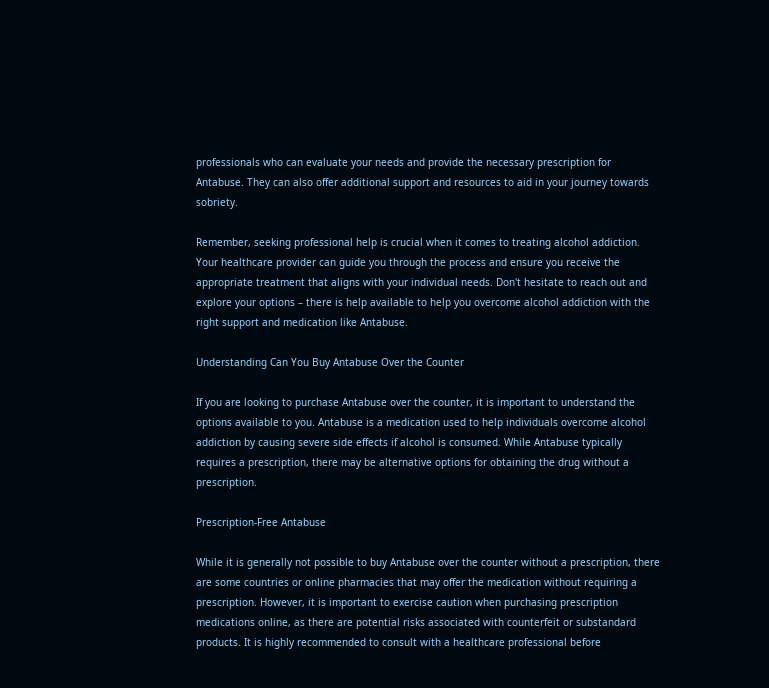professionals who can evaluate your needs and provide the necessary prescription for Antabuse. They can also offer additional support and resources to aid in your journey towards sobriety.

Remember, seeking professional help is crucial when it comes to treating alcohol addiction. Your healthcare provider can guide you through the process and ensure you receive the appropriate treatment that aligns with your individual needs. Don't hesitate to reach out and explore your options – there is help available to help you overcome alcohol addiction with the right support and medication like Antabuse.

Understanding Can You Buy Antabuse Over the Counter

If you are looking to purchase Antabuse over the counter, it is important to understand the options available to you. Antabuse is a medication used to help individuals overcome alcohol addiction by causing severe side effects if alcohol is consumed. While Antabuse typically requires a prescription, there may be alternative options for obtaining the drug without a prescription.

Prescription-Free Antabuse

While it is generally not possible to buy Antabuse over the counter without a prescription, there are some countries or online pharmacies that may offer the medication without requiring a prescription. However, it is important to exercise caution when purchasing prescription medications online, as there are potential risks associated with counterfeit or substandard products. It is highly recommended to consult with a healthcare professional before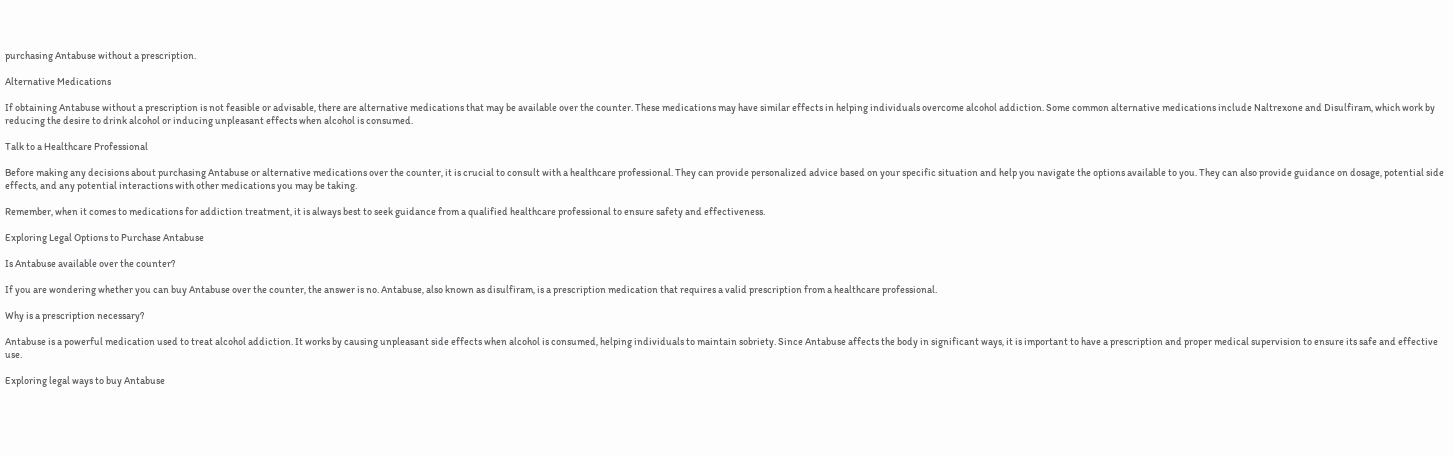purchasing Antabuse without a prescription.

Alternative Medications

If obtaining Antabuse without a prescription is not feasible or advisable, there are alternative medications that may be available over the counter. These medications may have similar effects in helping individuals overcome alcohol addiction. Some common alternative medications include Naltrexone and Disulfiram, which work by reducing the desire to drink alcohol or inducing unpleasant effects when alcohol is consumed.

Talk to a Healthcare Professional

Before making any decisions about purchasing Antabuse or alternative medications over the counter, it is crucial to consult with a healthcare professional. They can provide personalized advice based on your specific situation and help you navigate the options available to you. They can also provide guidance on dosage, potential side effects, and any potential interactions with other medications you may be taking.

Remember, when it comes to medications for addiction treatment, it is always best to seek guidance from a qualified healthcare professional to ensure safety and effectiveness.

Exploring Legal Options to Purchase Antabuse

Is Antabuse available over the counter?

If you are wondering whether you can buy Antabuse over the counter, the answer is no. Antabuse, also known as disulfiram, is a prescription medication that requires a valid prescription from a healthcare professional.

Why is a prescription necessary?

Antabuse is a powerful medication used to treat alcohol addiction. It works by causing unpleasant side effects when alcohol is consumed, helping individuals to maintain sobriety. Since Antabuse affects the body in significant ways, it is important to have a prescription and proper medical supervision to ensure its safe and effective use.

Exploring legal ways to buy Antabuse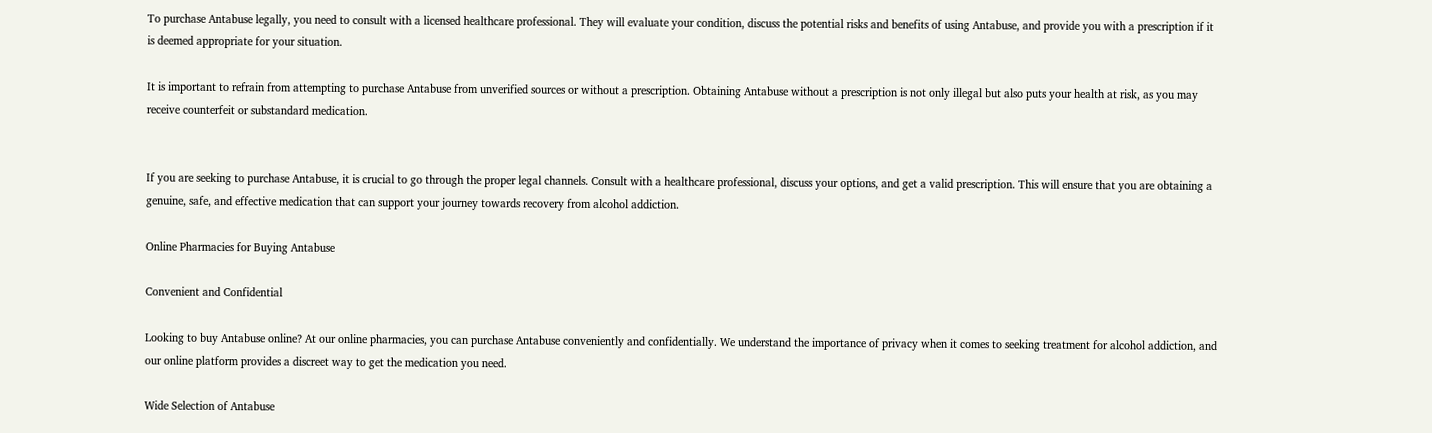To purchase Antabuse legally, you need to consult with a licensed healthcare professional. They will evaluate your condition, discuss the potential risks and benefits of using Antabuse, and provide you with a prescription if it is deemed appropriate for your situation.

It is important to refrain from attempting to purchase Antabuse from unverified sources or without a prescription. Obtaining Antabuse without a prescription is not only illegal but also puts your health at risk, as you may receive counterfeit or substandard medication.


If you are seeking to purchase Antabuse, it is crucial to go through the proper legal channels. Consult with a healthcare professional, discuss your options, and get a valid prescription. This will ensure that you are obtaining a genuine, safe, and effective medication that can support your journey towards recovery from alcohol addiction.

Online Pharmacies for Buying Antabuse

Convenient and Confidential

Looking to buy Antabuse online? At our online pharmacies, you can purchase Antabuse conveniently and confidentially. We understand the importance of privacy when it comes to seeking treatment for alcohol addiction, and our online platform provides a discreet way to get the medication you need.

Wide Selection of Antabuse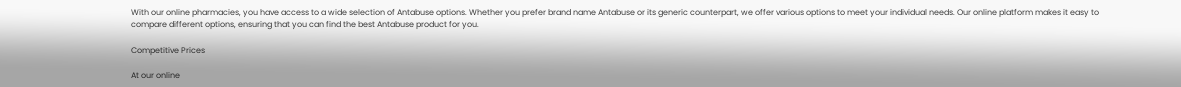With our online pharmacies, you have access to a wide selection of Antabuse options. Whether you prefer brand name Antabuse or its generic counterpart, we offer various options to meet your individual needs. Our online platform makes it easy to compare different options, ensuring that you can find the best Antabuse product for you.

Competitive Prices

At our online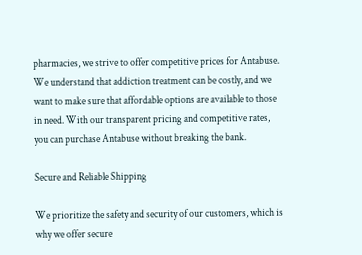pharmacies, we strive to offer competitive prices for Antabuse. We understand that addiction treatment can be costly, and we want to make sure that affordable options are available to those in need. With our transparent pricing and competitive rates, you can purchase Antabuse without breaking the bank.

Secure and Reliable Shipping

We prioritize the safety and security of our customers, which is why we offer secure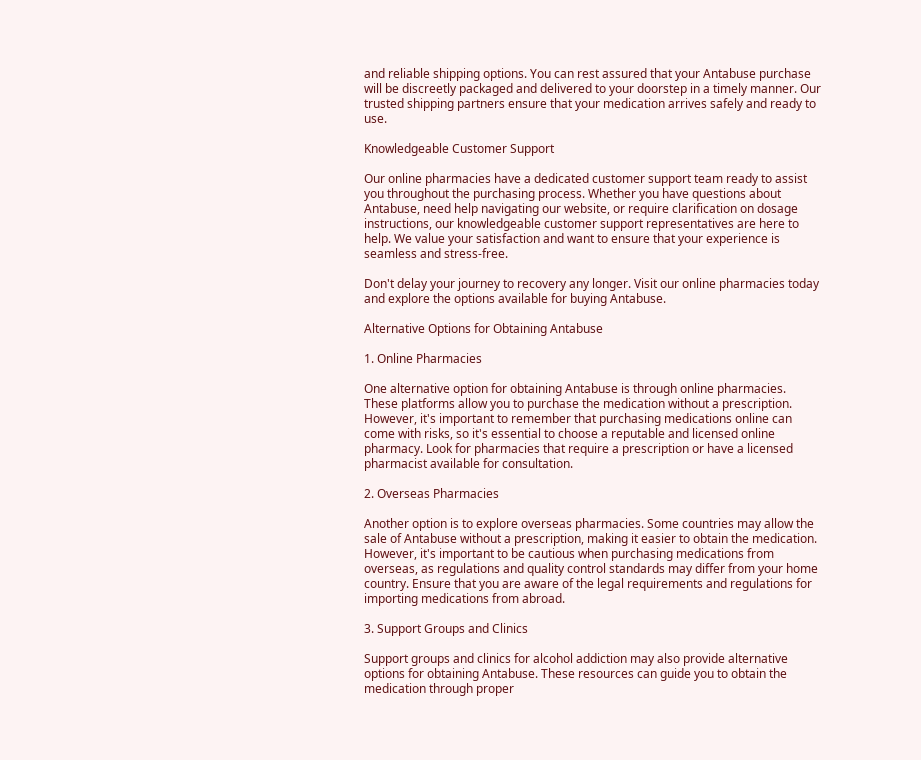and reliable shipping options. You can rest assured that your Antabuse purchase will be discreetly packaged and delivered to your doorstep in a timely manner. Our trusted shipping partners ensure that your medication arrives safely and ready to use.

Knowledgeable Customer Support

Our online pharmacies have a dedicated customer support team ready to assist you throughout the purchasing process. Whether you have questions about Antabuse, need help navigating our website, or require clarification on dosage instructions, our knowledgeable customer support representatives are here to help. We value your satisfaction and want to ensure that your experience is seamless and stress-free.

Don't delay your journey to recovery any longer. Visit our online pharmacies today and explore the options available for buying Antabuse.

Alternative Options for Obtaining Antabuse

1. Online Pharmacies

One alternative option for obtaining Antabuse is through online pharmacies. These platforms allow you to purchase the medication without a prescription. However, it's important to remember that purchasing medications online can come with risks, so it's essential to choose a reputable and licensed online pharmacy. Look for pharmacies that require a prescription or have a licensed pharmacist available for consultation.

2. Overseas Pharmacies

Another option is to explore overseas pharmacies. Some countries may allow the sale of Antabuse without a prescription, making it easier to obtain the medication. However, it's important to be cautious when purchasing medications from overseas, as regulations and quality control standards may differ from your home country. Ensure that you are aware of the legal requirements and regulations for importing medications from abroad.

3. Support Groups and Clinics

Support groups and clinics for alcohol addiction may also provide alternative options for obtaining Antabuse. These resources can guide you to obtain the medication through proper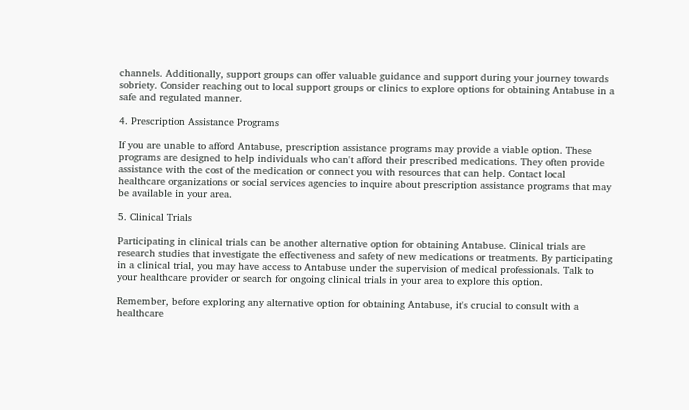channels. Additionally, support groups can offer valuable guidance and support during your journey towards sobriety. Consider reaching out to local support groups or clinics to explore options for obtaining Antabuse in a safe and regulated manner.

4. Prescription Assistance Programs

If you are unable to afford Antabuse, prescription assistance programs may provide a viable option. These programs are designed to help individuals who can't afford their prescribed medications. They often provide assistance with the cost of the medication or connect you with resources that can help. Contact local healthcare organizations or social services agencies to inquire about prescription assistance programs that may be available in your area.

5. Clinical Trials

Participating in clinical trials can be another alternative option for obtaining Antabuse. Clinical trials are research studies that investigate the effectiveness and safety of new medications or treatments. By participating in a clinical trial, you may have access to Antabuse under the supervision of medical professionals. Talk to your healthcare provider or search for ongoing clinical trials in your area to explore this option.

Remember, before exploring any alternative option for obtaining Antabuse, it's crucial to consult with a healthcare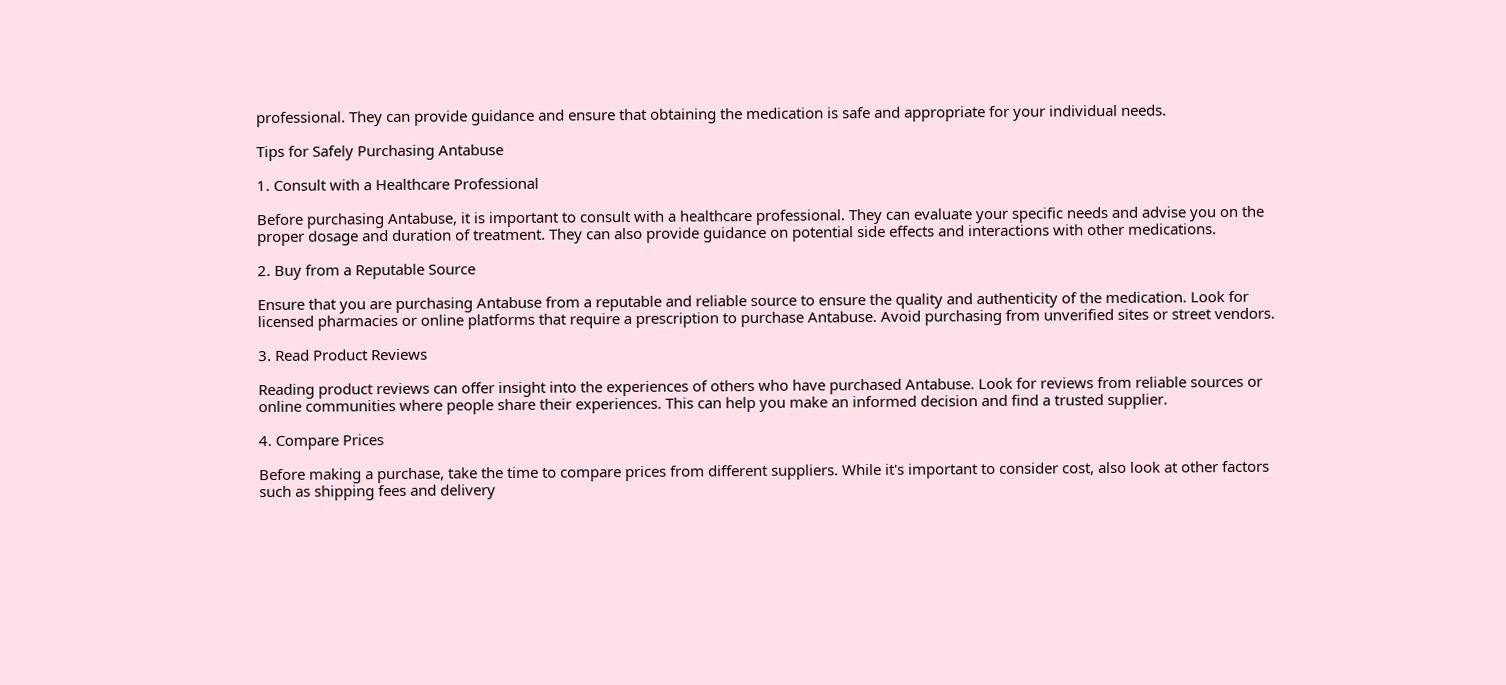professional. They can provide guidance and ensure that obtaining the medication is safe and appropriate for your individual needs.

Tips for Safely Purchasing Antabuse

1. Consult with a Healthcare Professional

Before purchasing Antabuse, it is important to consult with a healthcare professional. They can evaluate your specific needs and advise you on the proper dosage and duration of treatment. They can also provide guidance on potential side effects and interactions with other medications.

2. Buy from a Reputable Source

Ensure that you are purchasing Antabuse from a reputable and reliable source to ensure the quality and authenticity of the medication. Look for licensed pharmacies or online platforms that require a prescription to purchase Antabuse. Avoid purchasing from unverified sites or street vendors.

3. Read Product Reviews

Reading product reviews can offer insight into the experiences of others who have purchased Antabuse. Look for reviews from reliable sources or online communities where people share their experiences. This can help you make an informed decision and find a trusted supplier.

4. Compare Prices

Before making a purchase, take the time to compare prices from different suppliers. While it's important to consider cost, also look at other factors such as shipping fees and delivery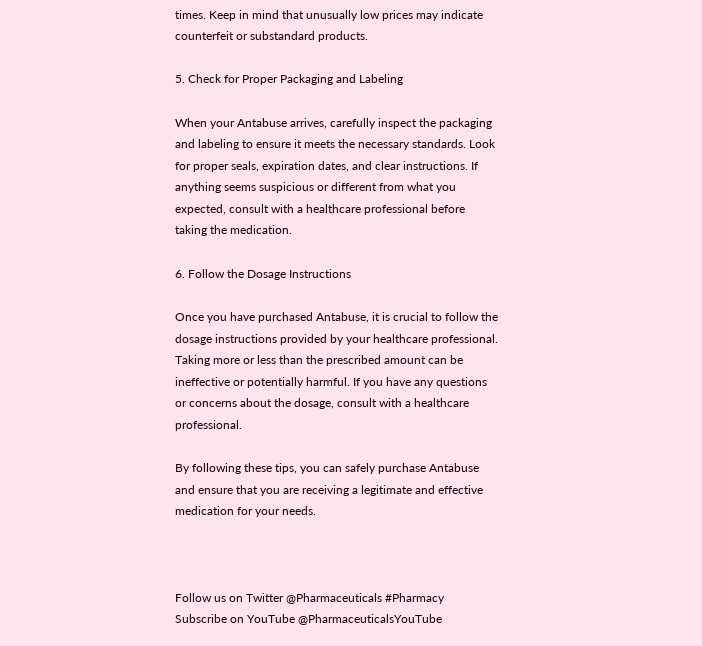times. Keep in mind that unusually low prices may indicate counterfeit or substandard products.

5. Check for Proper Packaging and Labeling

When your Antabuse arrives, carefully inspect the packaging and labeling to ensure it meets the necessary standards. Look for proper seals, expiration dates, and clear instructions. If anything seems suspicious or different from what you expected, consult with a healthcare professional before taking the medication.

6. Follow the Dosage Instructions

Once you have purchased Antabuse, it is crucial to follow the dosage instructions provided by your healthcare professional. Taking more or less than the prescribed amount can be ineffective or potentially harmful. If you have any questions or concerns about the dosage, consult with a healthcare professional.

By following these tips, you can safely purchase Antabuse and ensure that you are receiving a legitimate and effective medication for your needs.



Follow us on Twitter @Pharmaceuticals #Pharmacy
Subscribe on YouTube @PharmaceuticalsYouTube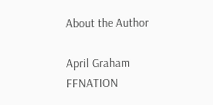About the Author

April Graham
FFNATION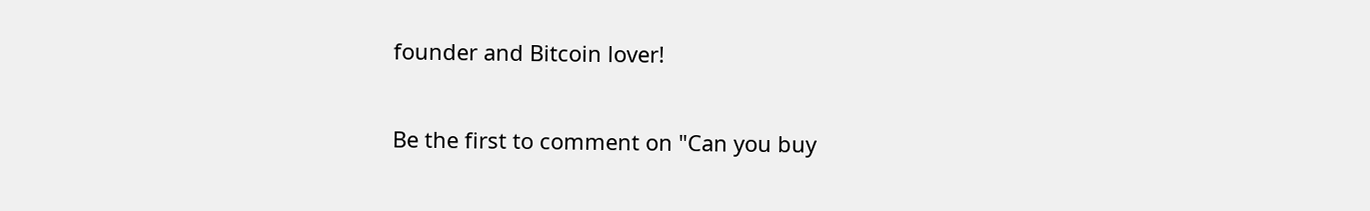founder and Bitcoin lover!

Be the first to comment on "Can you buy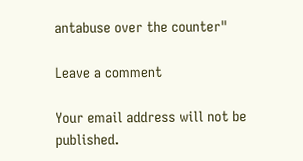antabuse over the counter"

Leave a comment

Your email address will not be published.